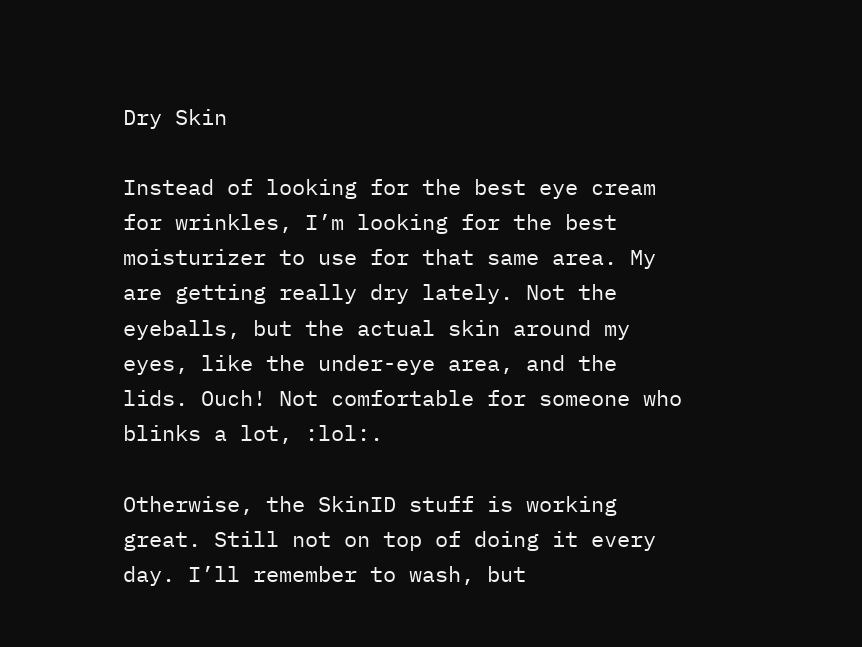Dry Skin

Instead of looking for the best eye cream for wrinkles, I’m looking for the best moisturizer to use for that same area. My are getting really dry lately. Not the eyeballs, but the actual skin around my eyes, like the under-eye area, and the lids. Ouch! Not comfortable for someone who blinks a lot, :lol:.

Otherwise, the SkinID stuff is working great. Still not on top of doing it every day. I’ll remember to wash, but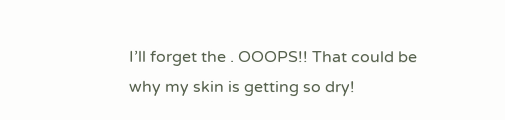I’ll forget the . OOOPS!! That could be why my skin is getting so dry!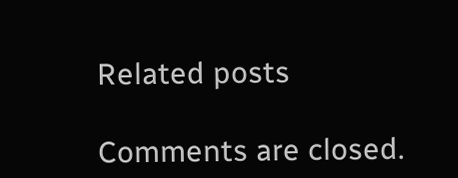Related posts

Comments are closed.